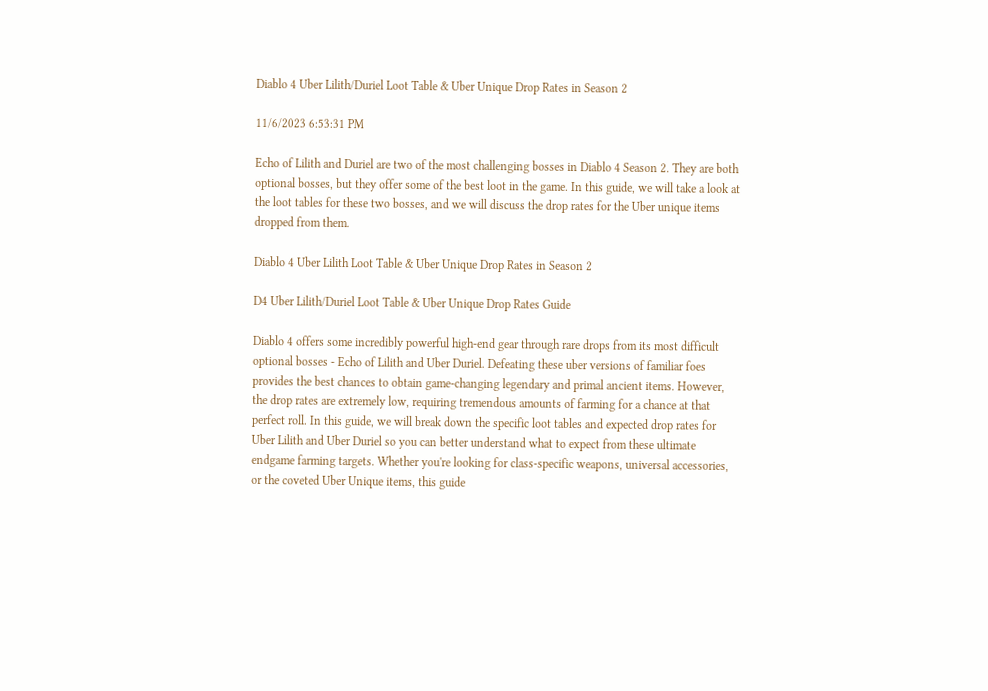Diablo 4 Uber Lilith/Duriel Loot Table & Uber Unique Drop Rates in Season 2

11/6/2023 6:53:31 PM

Echo of Lilith and Duriel are two of the most challenging bosses in Diablo 4 Season 2. They are both optional bosses, but they offer some of the best loot in the game. In this guide, we will take a look at the loot tables for these two bosses, and we will discuss the drop rates for the Uber unique items dropped from them.

Diablo 4 Uber Lilith Loot Table & Uber Unique Drop Rates in Season 2

D4 Uber Lilith/Duriel Loot Table & Uber Unique Drop Rates Guide

Diablo 4 offers some incredibly powerful high-end gear through rare drops from its most difficult optional bosses - Echo of Lilith and Uber Duriel. Defeating these uber versions of familiar foes provides the best chances to obtain game-changing legendary and primal ancient items. However, the drop rates are extremely low, requiring tremendous amounts of farming for a chance at that perfect roll. In this guide, we will break down the specific loot tables and expected drop rates for Uber Lilith and Uber Duriel so you can better understand what to expect from these ultimate endgame farming targets. Whether you're looking for class-specific weapons, universal accessories, or the coveted Uber Unique items, this guide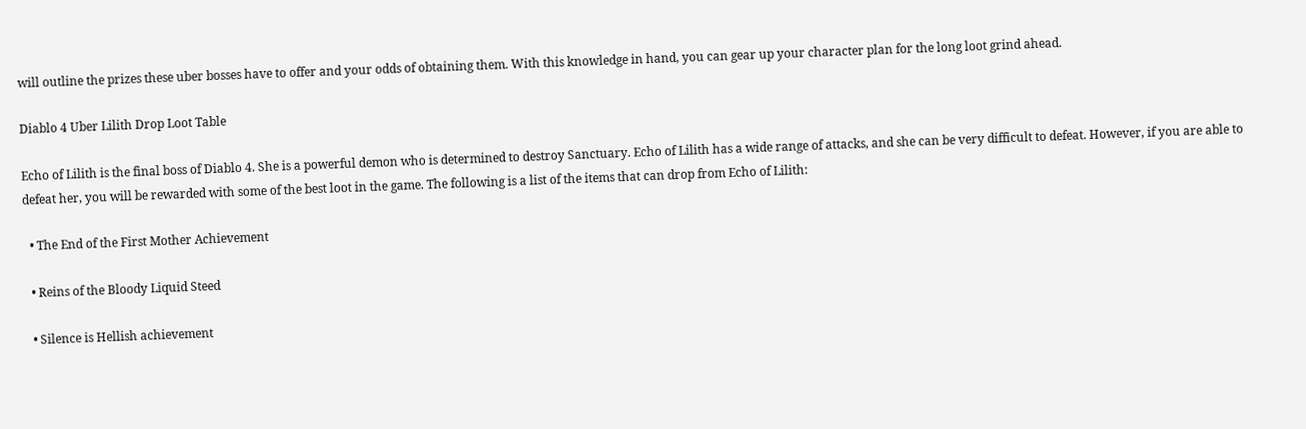will outline the prizes these uber bosses have to offer and your odds of obtaining them. With this knowledge in hand, you can gear up your character plan for the long loot grind ahead.

Diablo 4 Uber Lilith Drop Loot Table

Echo of Lilith is the final boss of Diablo 4. She is a powerful demon who is determined to destroy Sanctuary. Echo of Lilith has a wide range of attacks, and she can be very difficult to defeat. However, if you are able to defeat her, you will be rewarded with some of the best loot in the game. The following is a list of the items that can drop from Echo of Lilith:

  • The End of the First Mother Achievement

  • Reins of the Bloody Liquid Steed

  • Silence is Hellish achievement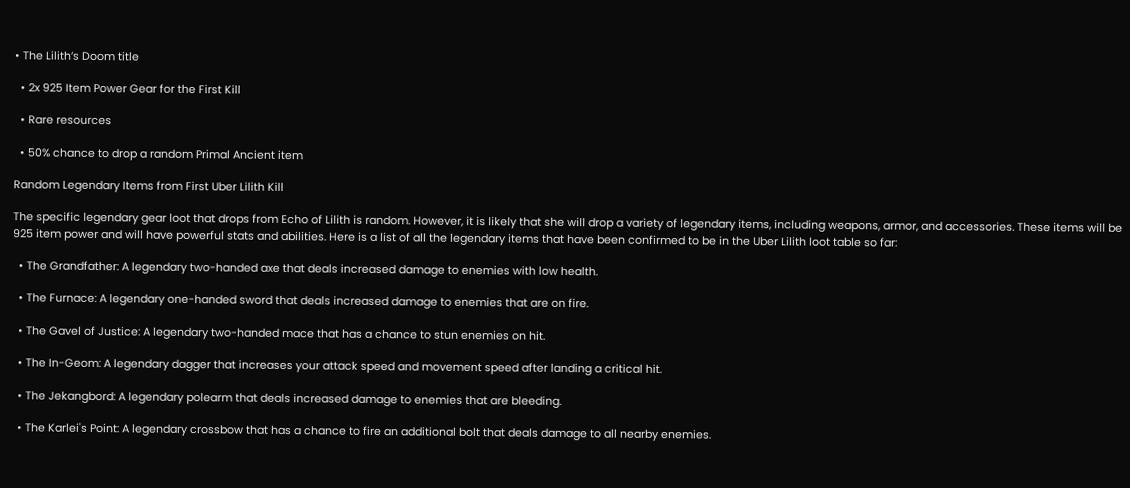• The Lilith’s Doom title

  • 2x 925 Item Power Gear for the First Kill

  • Rare resources

  • 50% chance to drop a random Primal Ancient item

Random Legendary Items from First Uber Lilith Kill

The specific legendary gear loot that drops from Echo of Lilith is random. However, it is likely that she will drop a variety of legendary items, including weapons, armor, and accessories. These items will be 925 item power and will have powerful stats and abilities. Here is a list of all the legendary items that have been confirmed to be in the Uber Lilith loot table so far:

  • The Grandfather: A legendary two-handed axe that deals increased damage to enemies with low health.

  • The Furnace: A legendary one-handed sword that deals increased damage to enemies that are on fire.

  • The Gavel of Justice: A legendary two-handed mace that has a chance to stun enemies on hit.

  • The In-Geom: A legendary dagger that increases your attack speed and movement speed after landing a critical hit.

  • The Jekangbord: A legendary polearm that deals increased damage to enemies that are bleeding.

  • The Karlei's Point: A legendary crossbow that has a chance to fire an additional bolt that deals damage to all nearby enemies.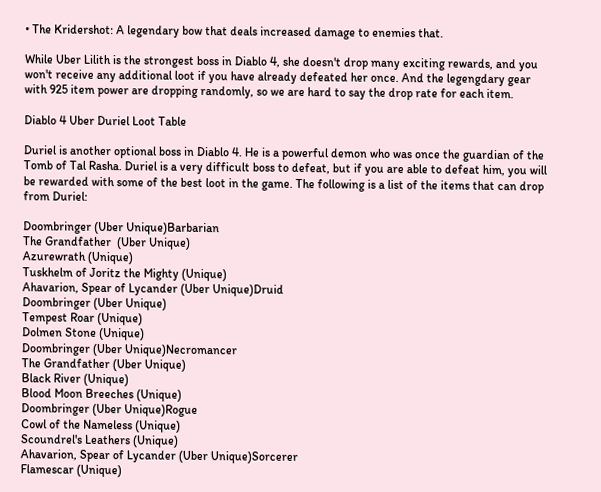• The Kridershot: A legendary bow that deals increased damage to enemies that.

While Uber Lilith is the strongest boss in Diablo 4, she doesn't drop many exciting rewards, and you won't receive any additional loot if you have already defeated her once. And the legengdary gear with 925 item power are dropping randomly, so we are hard to say the drop rate for each item.

Diablo 4 Uber Duriel Loot Table

Duriel is another optional boss in Diablo 4. He is a powerful demon who was once the guardian of the Tomb of Tal Rasha. Duriel is a very difficult boss to defeat, but if you are able to defeat him, you will be rewarded with some of the best loot in the game. The following is a list of the items that can drop from Duriel:

Doombringer (Uber Unique)Barbarian
The Grandfather  (Uber Unique)
Azurewrath (Unique)
Tuskhelm of Joritz the Mighty (Unique)
Ahavarion, Spear of Lycander (Uber Unique)Druid
Doombringer (Uber Unique)
Tempest Roar (Unique)
Dolmen Stone (Unique)
Doombringer (Uber Unique)Necromancer
The Grandfather (Uber Unique)
Black River (Unique)
Blood Moon Breeches (Unique)
Doombringer (Uber Unique)Rogue
Cowl of the Nameless (Unique)
Scoundrel's Leathers (Unique)
Ahavarion, Spear of Lycander (Uber Unique)Sorcerer
Flamescar (Unique)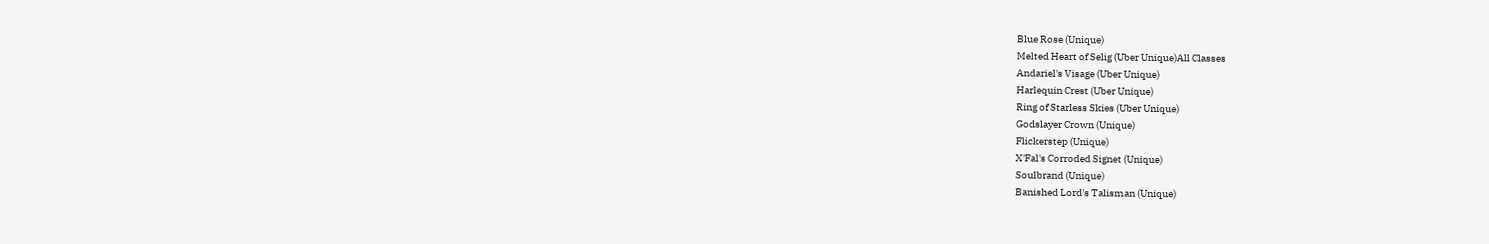Blue Rose (Unique)
Melted Heart of Selig (Uber Unique)All Classes
Andariel's Visage (Uber Unique)
Harlequin Crest (Uber Unique)
Ring of Starless Skies (Uber Unique)
Godslayer Crown (Unique)
Flickerstep (Unique)
X'Fal's Corroded Signet (Unique)
Soulbrand (Unique)
Banished Lord's Talisman (Unique)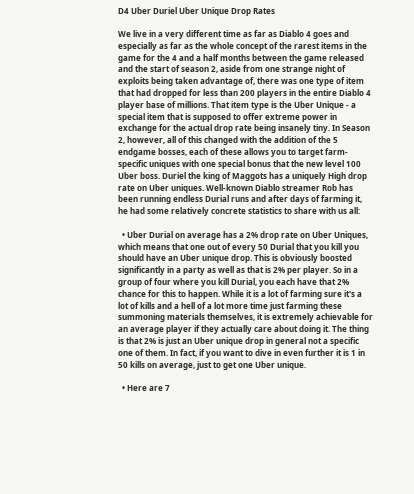D4 Uber Duriel Uber Unique Drop Rates

We live in a very different time as far as Diablo 4 goes and especially as far as the whole concept of the rarest items in the game for the 4 and a half months between the game released and the start of season 2, aside from one strange night of exploits being taken advantage of, there was one type of item that had dropped for less than 200 players in the entire Diablo 4 player base of millions. That item type is the Uber Unique - a special item that is supposed to offer extreme power in exchange for the actual drop rate being insanely tiny. In Season 2, however, all of this changed with the addition of the 5 endgame bosses, each of these allows you to target farm-specific uniques with one special bonus that the new level 100 Uber boss. Duriel the king of Maggots has a uniquely High drop rate on Uber uniques. Well-known Diablo streamer Rob has been running endless Durial runs and after days of farming it, he had some relatively concrete statistics to share with us all:

  • Uber Durial on average has a 2% drop rate on Uber Uniques, which means that one out of every 50 Durial that you kill you should have an Uber unique drop. This is obviously boosted significantly in a party as well as that is 2% per player. So in a group of four where you kill Durial, you each have that 2% chance for this to happen. While it is a lot of farming sure it's a lot of kills and a hell of a lot more time just farming these summoning materials themselves, it is extremely achievable for an average player if they actually care about doing it. The thing is that 2% is just an Uber unique drop in general not a specific one of them. In fact, if you want to dive in even further it is 1 in 50 kills on average, just to get one Uber unique.

  • Here are 7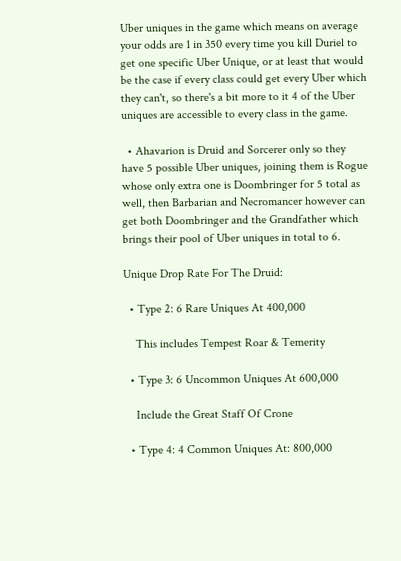Uber uniques in the game which means on average your odds are 1 in 350 every time you kill Duriel to get one specific Uber Unique, or at least that would be the case if every class could get every Uber which they can't, so there's a bit more to it 4 of the Uber uniques are accessible to every class in the game.

  • Ahavarion is Druid and Sorcerer only so they have 5 possible Uber uniques, joining them is Rogue whose only extra one is Doombringer for 5 total as well, then Barbarian and Necromancer however can get both Doombringer and the Grandfather which brings their pool of Uber uniques in total to 6.

Unique Drop Rate For The Druid:

  • Type 2: 6 Rare Uniques At 400,000

    This includes Tempest Roar & Temerity

  • Type 3: 6 Uncommon Uniques At 600,000

    Include the Great Staff Of Crone

  • Type 4: 4 Common Uniques At: 800,000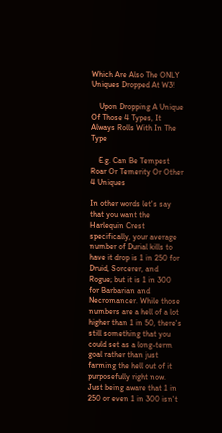Which Are Also The ONLY Uniques Dropped At W3!

    Upon Dropping A Unique Of Those 4 Types, It Always Rolls With In The Type

    E.g. Can Be Tempest Roar Or Temerity Or Other 4 Uniques

In other words let's say that you want the Harlequin Crest specifically, your average number of Durial kills to have it drop is 1 in 250 for Druid, Sorcerer, and Rogue; but it is 1 in 300 for Barbarian and Necromancer. While those numbers are a hell of a lot higher than 1 in 50, there's still something that you could set as a long-term goal rather than just farming the hell out of it purposefully right now. Just being aware that 1 in 250 or even 1 in 300 isn't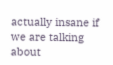actually insane if we are talking about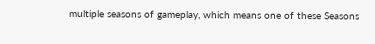multiple seasons of gameplay, which means one of these Seasons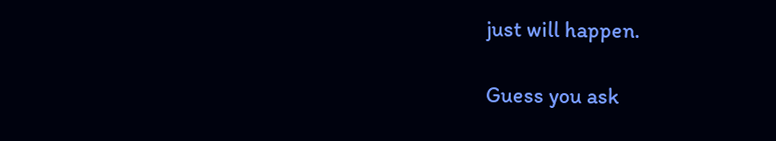just will happen.

Guess you ask